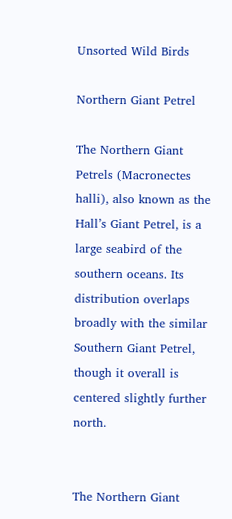Unsorted Wild Birds

Northern Giant Petrel

The Northern Giant Petrels (Macronectes halli), also known as the Hall’s Giant Petrel, is a large seabird of the southern oceans. Its distribution overlaps broadly with the similar Southern Giant Petrel, though it overall is centered slightly further north.


The Northern Giant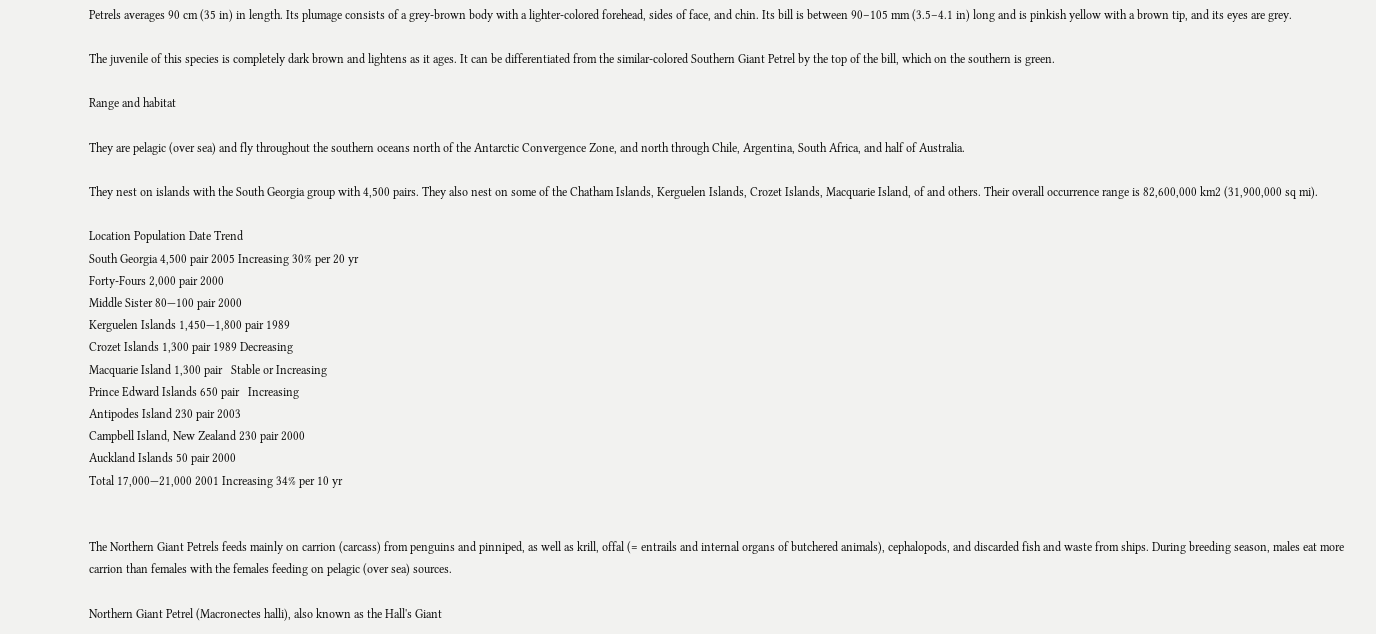Petrels averages 90 cm (35 in) in length. Its plumage consists of a grey-brown body with a lighter-colored forehead, sides of face, and chin. Its bill is between 90–105 mm (3.5–4.1 in) long and is pinkish yellow with a brown tip, and its eyes are grey.

The juvenile of this species is completely dark brown and lightens as it ages. It can be differentiated from the similar-colored Southern Giant Petrel by the top of the bill, which on the southern is green.

Range and habitat

They are pelagic (over sea) and fly throughout the southern oceans north of the Antarctic Convergence Zone, and north through Chile, Argentina, South Africa, and half of Australia.

They nest on islands with the South Georgia group with 4,500 pairs. They also nest on some of the Chatham Islands, Kerguelen Islands, Crozet Islands, Macquarie Island, of and others. Their overall occurrence range is 82,600,000 km2 (31,900,000 sq mi).

Location Population Date Trend
South Georgia 4,500 pair 2005 Increasing 30% per 20 yr
Forty-Fours 2,000 pair 2000
Middle Sister 80—100 pair 2000
Kerguelen Islands 1,450—1,800 pair 1989
Crozet Islands 1,300 pair 1989 Decreasing
Macquarie Island 1,300 pair   Stable or Increasing
Prince Edward Islands 650 pair   Increasing
Antipodes Island 230 pair 2003
Campbell Island, New Zealand 230 pair 2000
Auckland Islands 50 pair 2000
Total 17,000—21,000 2001 Increasing 34% per 10 yr


The Northern Giant Petrels feeds mainly on carrion (carcass) from penguins and pinniped, as well as krill, offal (= entrails and internal organs of butchered animals), cephalopods, and discarded fish and waste from ships. During breeding season, males eat more carrion than females with the females feeding on pelagic (over sea) sources.

Northern Giant Petrel (Macronectes halli), also known as the Hall's Giant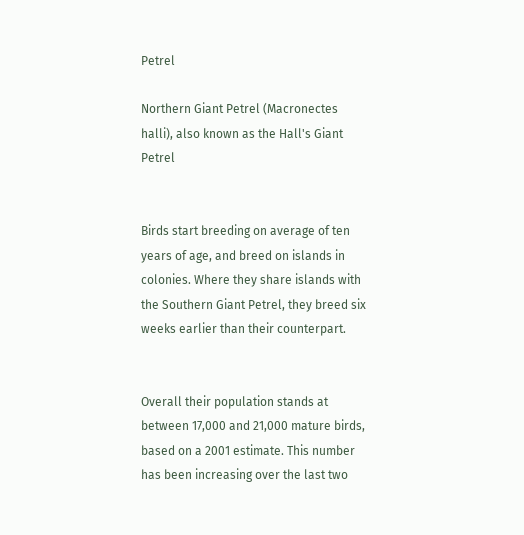Petrel

Northern Giant Petrel (Macronectes halli), also known as the Hall's Giant Petrel


Birds start breeding on average of ten years of age, and breed on islands in colonies. Where they share islands with the Southern Giant Petrel, they breed six weeks earlier than their counterpart.


Overall their population stands at between 17,000 and 21,000 mature birds, based on a 2001 estimate. This number has been increasing over the last two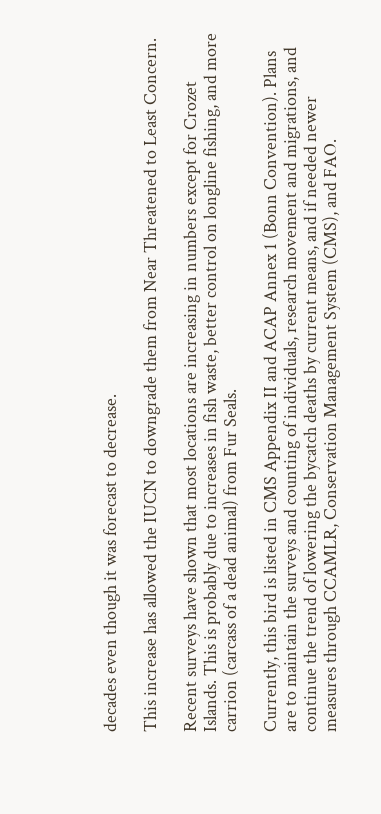decades even though it was forecast to decrease.

This increase has allowed the IUCN to downgrade them from Near Threatened to Least Concern.

Recent surveys have shown that most locations are increasing in numbers except for Crozet Islands. This is probably due to increases in fish waste, better control on longline fishing, and more carrion (carcass of a dead animal) from Fur Seals.

Currently, this bird is listed in CMS Appendix II and ACAP Annex 1 (Bonn Convention). Plans are to maintain the surveys and counting of individuals, research movement and migrations, and continue the trend of lowering the bycatch deaths by current means, and if needed newer measures through CCAMLR, Conservation Management System (CMS), and FAO.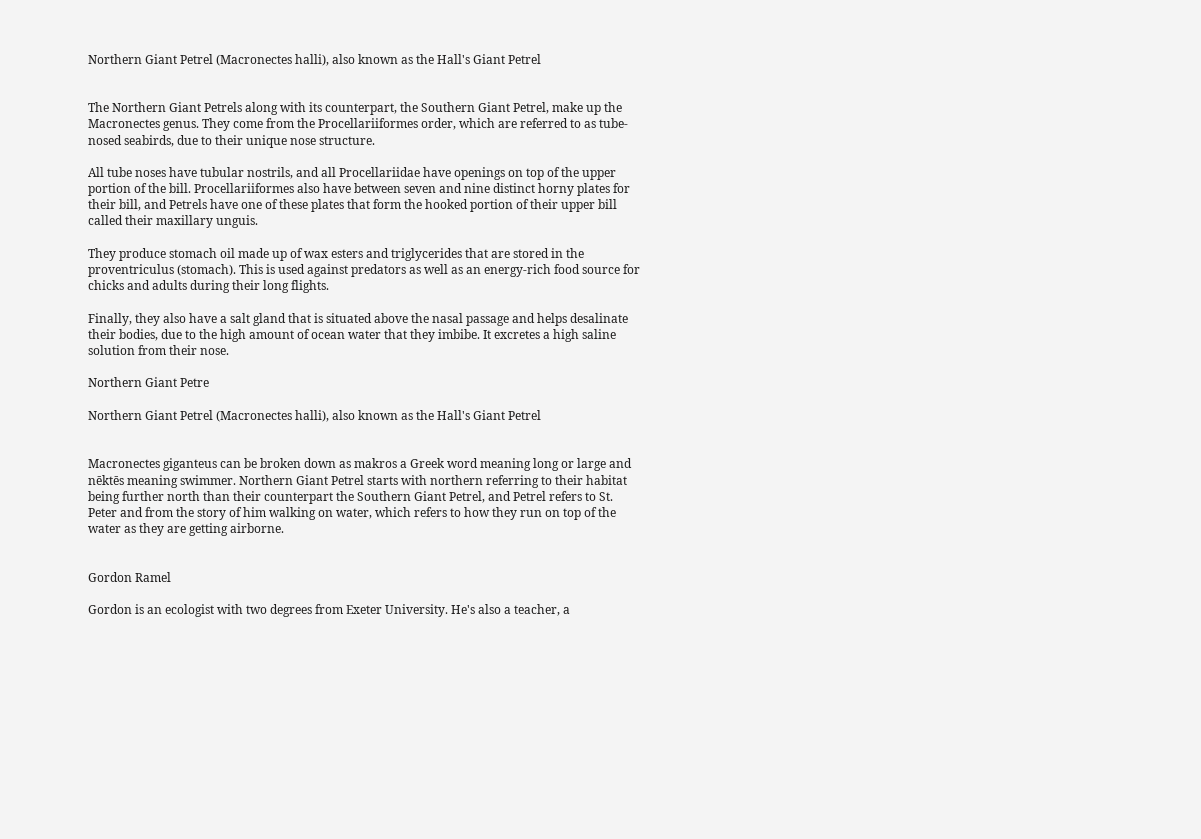Northern Giant Petrel (Macronectes halli), also known as the Hall's Giant Petrel


The Northern Giant Petrels along with its counterpart, the Southern Giant Petrel, make up the Macronectes genus. They come from the Procellariiformes order, which are referred to as tube-nosed seabirds, due to their unique nose structure.

All tube noses have tubular nostrils, and all Procellariidae have openings on top of the upper portion of the bill. Procellariiformes also have between seven and nine distinct horny plates for their bill, and Petrels have one of these plates that form the hooked portion of their upper bill called their maxillary unguis.

They produce stomach oil made up of wax esters and triglycerides that are stored in the proventriculus (stomach). This is used against predators as well as an energy-rich food source for chicks and adults during their long flights.

Finally, they also have a salt gland that is situated above the nasal passage and helps desalinate their bodies, due to the high amount of ocean water that they imbibe. It excretes a high saline solution from their nose.

Northern Giant Petre

Northern Giant Petrel (Macronectes halli), also known as the Hall's Giant Petrel


Macronectes giganteus can be broken down as makros a Greek word meaning long or large and nēktēs meaning swimmer. Northern Giant Petrel starts with northern referring to their habitat being further north than their counterpart the Southern Giant Petrel, and Petrel refers to St. Peter and from the story of him walking on water, which refers to how they run on top of the water as they are getting airborne.


Gordon Ramel

Gordon is an ecologist with two degrees from Exeter University. He's also a teacher, a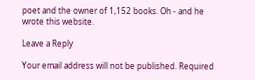poet and the owner of 1,152 books. Oh - and he wrote this website.

Leave a Reply

Your email address will not be published. Required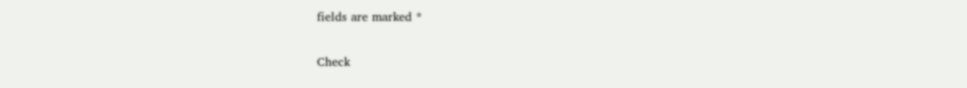fields are marked *

Check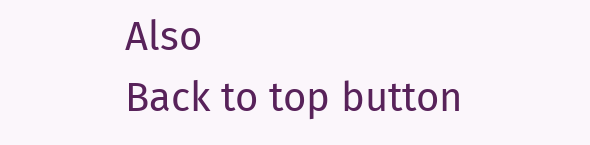Also
Back to top button